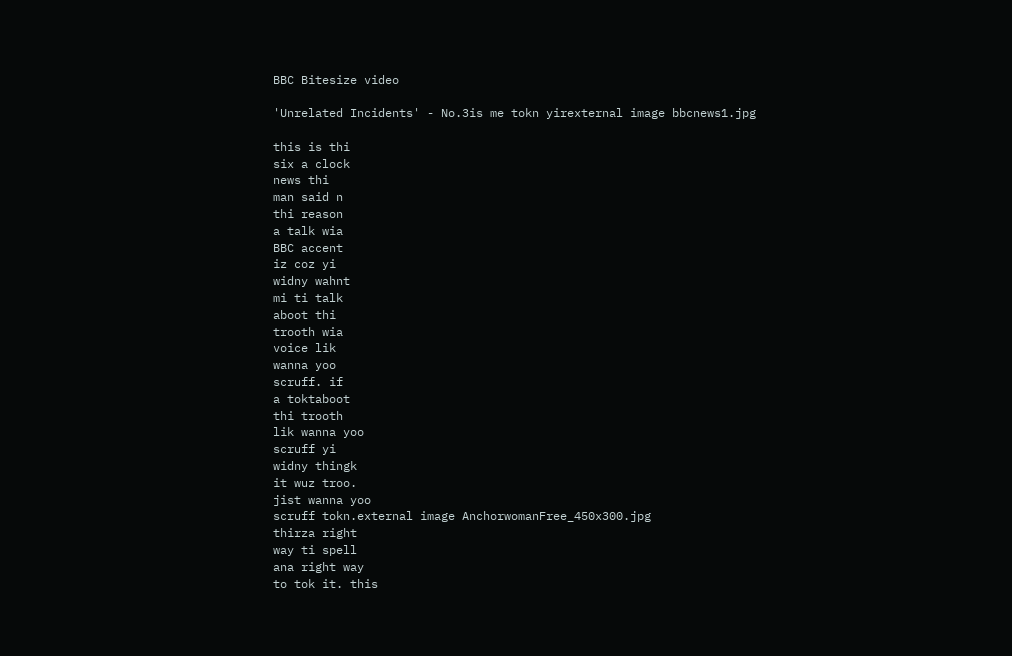BBC Bitesize video

'Unrelated Incidents' - No.3is me tokn yirexternal image bbcnews1.jpg

this is thi
six a clock
news thi
man said n
thi reason
a talk wia
BBC accent
iz coz yi
widny wahnt
mi ti talk
aboot thi
trooth wia
voice lik
wanna yoo
scruff. if
a toktaboot
thi trooth
lik wanna yoo
scruff yi
widny thingk
it wuz troo.
jist wanna yoo
scruff tokn.external image AnchorwomanFree_450x300.jpg
thirza right
way ti spell
ana right way
to tok it. this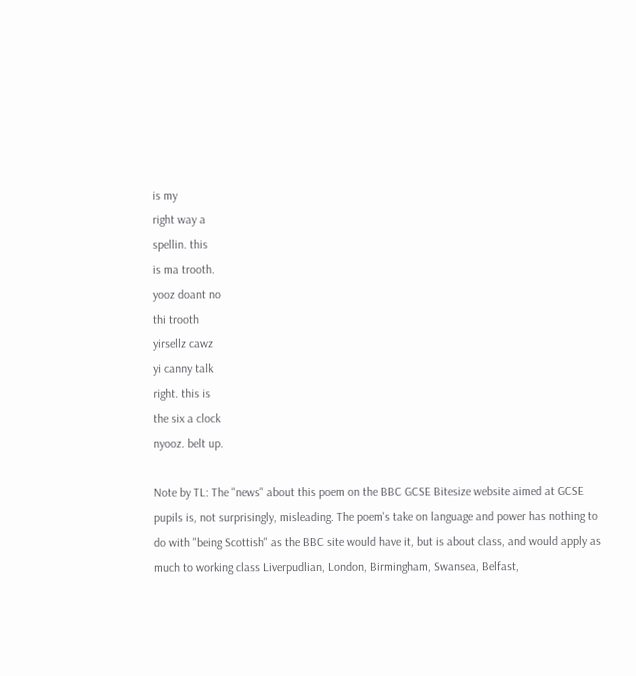is my
right way a
spellin. this
is ma trooth.
yooz doant no
thi trooth
yirsellz cawz
yi canny talk
right. this is
the six a clock
nyooz. belt up.

Note by TL: The "news" about this poem on the BBC GCSE Bitesize website aimed at GCSE pupils is, not surprisingly, misleading. The poem's take on language and power has nothing to do with "being Scottish" as the BBC site would have it, but is about class, and would apply as much to working class Liverpudlian, London, Birmingham, Swansea, Belfast,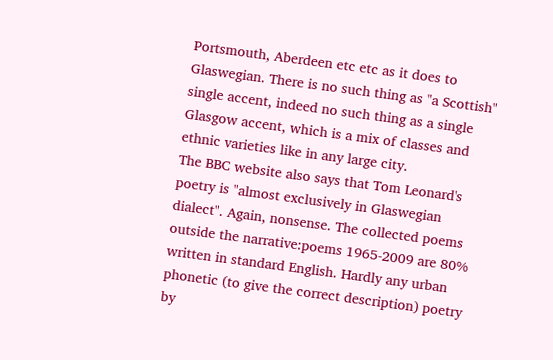Portsmouth, Aberdeen etc etc as it does to Glaswegian. There is no such thing as "a Scottish" single accent, indeed no such thing as a single Glasgow accent, which is a mix of classes and ethnic varieties like in any large city.
The BBC website also says that Tom Leonard's poetry is "almost exclusively in Glaswegian dialect". Again, nonsense. The collected poems outside the narrative:poems 1965-2009 are 80% written in standard English. Hardly any urban phonetic (to give the correct description) poetry by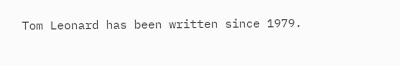Tom Leonard has been written since 1979.